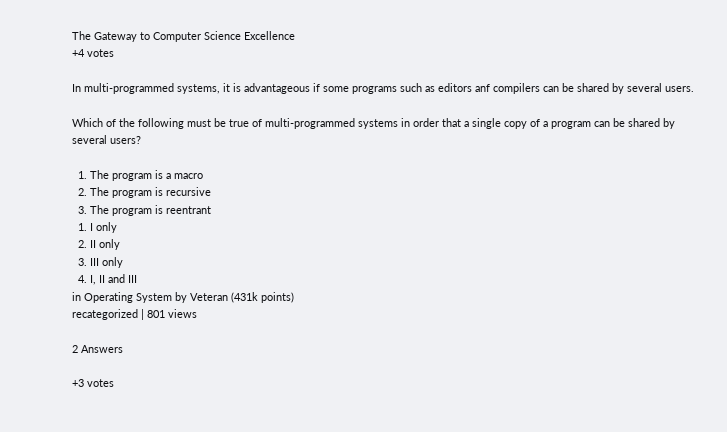The Gateway to Computer Science Excellence
+4 votes

In multi-programmed systems, it is advantageous if some programs such as editors anf compilers can be shared by several users.

Which of the following must be true of multi-programmed systems in order that a single copy of a program can be shared by several users?

  1. The program is a macro
  2. The program is recursive
  3. The program is reentrant
  1. I only
  2. II only
  3. III only
  4. I, II and III
in Operating System by Veteran (431k points)
recategorized | 801 views

2 Answers

+3 votes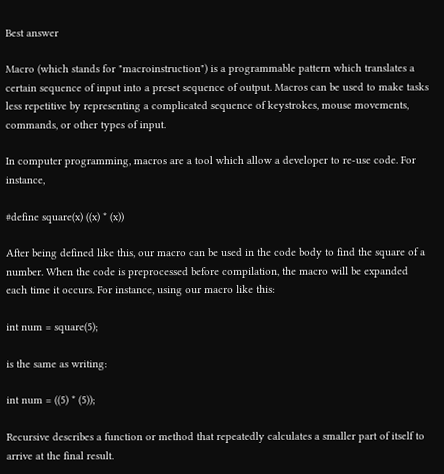Best answer

Macro (which stands for "macroinstruction") is a programmable pattern which translates a certain sequence of input into a preset sequence of output. Macros can be used to make tasks less repetitive by representing a complicated sequence of keystrokes, mouse movements, commands, or other types of input.

In computer programming, macros are a tool which allow a developer to re-use code. For instance,

#define square(x) ((x) * (x))

After being defined like this, our macro can be used in the code body to find the square of a number. When the code is preprocessed before compilation, the macro will be expanded each time it occurs. For instance, using our macro like this:

int num = square(5);

is the same as writing:

int num = ((5) * (5));

Recursive describes a function or method that repeatedly calculates a smaller part of itself to arrive at the final result.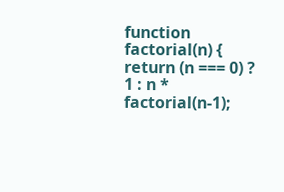function factorial(n) {
return (n === 0) ? 1 : n * factorial(n-1);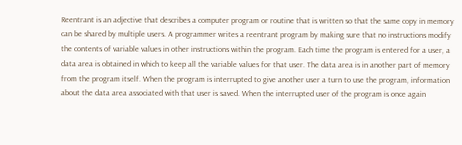Reentrant is an adjective that describes a computer program or routine that is written so that the same copy in memory can be shared by multiple users. A programmer writes a reentrant program by making sure that no instructions modify the contents of variable values in other instructions within the program. Each time the program is entered for a user, a data area is obtained in which to keep all the variable values for that user. The data area is in another part of memory from the program itself. When the program is interrupted to give another user a turn to use the program, information about the data area associated with that user is saved. When the interrupted user of the program is once again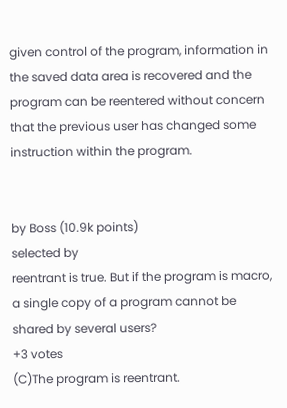given control of the program, information in the saved data area is recovered and the program can be reentered without concern that the previous user has changed some instruction within the program.


by Boss (10.9k points)
selected by
reentrant is true. But if the program is macro, a single copy of a program cannot be shared by several users?
+3 votes
(C)The program is reentrant.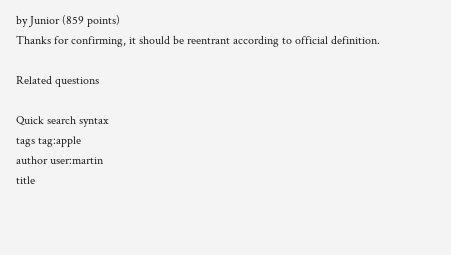by Junior (859 points)
Thanks for confirming, it should be reentrant according to official definition.

Related questions

Quick search syntax
tags tag:apple
author user:martin
title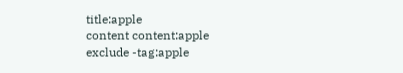title:apple
content content:apple
exclude -tag:apple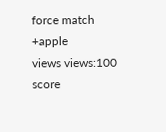force match +apple
views views:100
score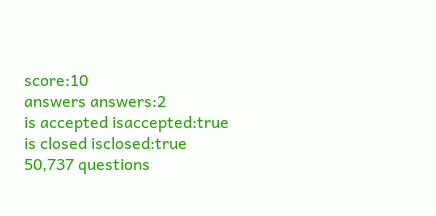score:10
answers answers:2
is accepted isaccepted:true
is closed isclosed:true
50,737 questions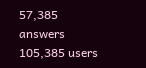57,385 answers
105,385 users